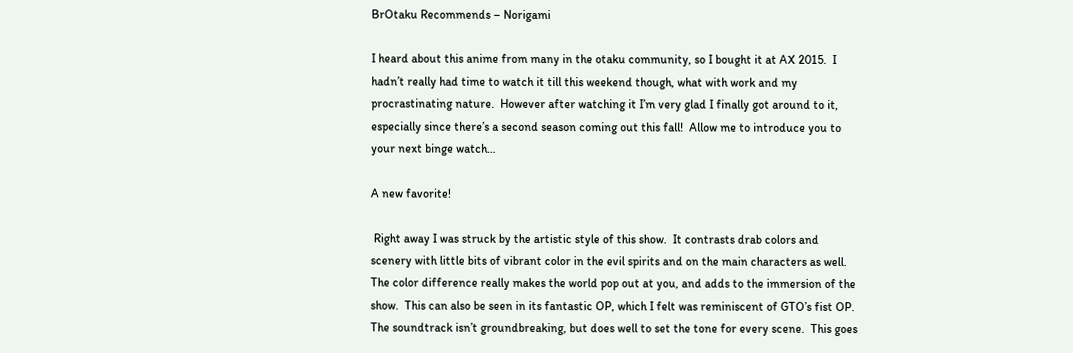BrOtaku Recommends – Norigami

I heard about this anime from many in the otaku community, so I bought it at AX 2015.  I hadn’t really had time to watch it till this weekend though, what with work and my procrastinating nature.  However after watching it I’m very glad I finally got around to it, especially since there’s a second season coming out this fall!  Allow me to introduce you to your next binge watch…

A new favorite!

 Right away I was struck by the artistic style of this show.  It contrasts drab colors and scenery with little bits of vibrant color in the evil spirits and on the main characters as well.  The color difference really makes the world pop out at you, and adds to the immersion of the show.  This can also be seen in its fantastic OP, which I felt was reminiscent of GTO’s fist OP.  The soundtrack isn’t groundbreaking, but does well to set the tone for every scene.  This goes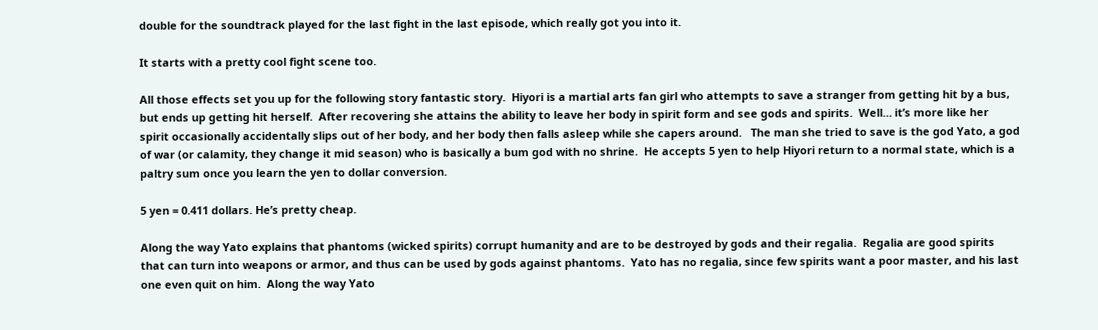double for the soundtrack played for the last fight in the last episode, which really got you into it.

It starts with a pretty cool fight scene too.

All those effects set you up for the following story fantastic story.  Hiyori is a martial arts fan girl who attempts to save a stranger from getting hit by a bus, but ends up getting hit herself.  After recovering she attains the ability to leave her body in spirit form and see gods and spirits.  Well… it’s more like her spirit occasionally accidentally slips out of her body, and her body then falls asleep while she capers around.   The man she tried to save is the god Yato, a god of war (or calamity, they change it mid season) who is basically a bum god with no shrine.  He accepts 5 yen to help Hiyori return to a normal state, which is a paltry sum once you learn the yen to dollar conversion.

5 yen = 0.411 dollars. He’s pretty cheap.

Along the way Yato explains that phantoms (wicked spirits) corrupt humanity and are to be destroyed by gods and their regalia.  Regalia are good spirits that can turn into weapons or armor, and thus can be used by gods against phantoms.  Yato has no regalia, since few spirits want a poor master, and his last one even quit on him.  Along the way Yato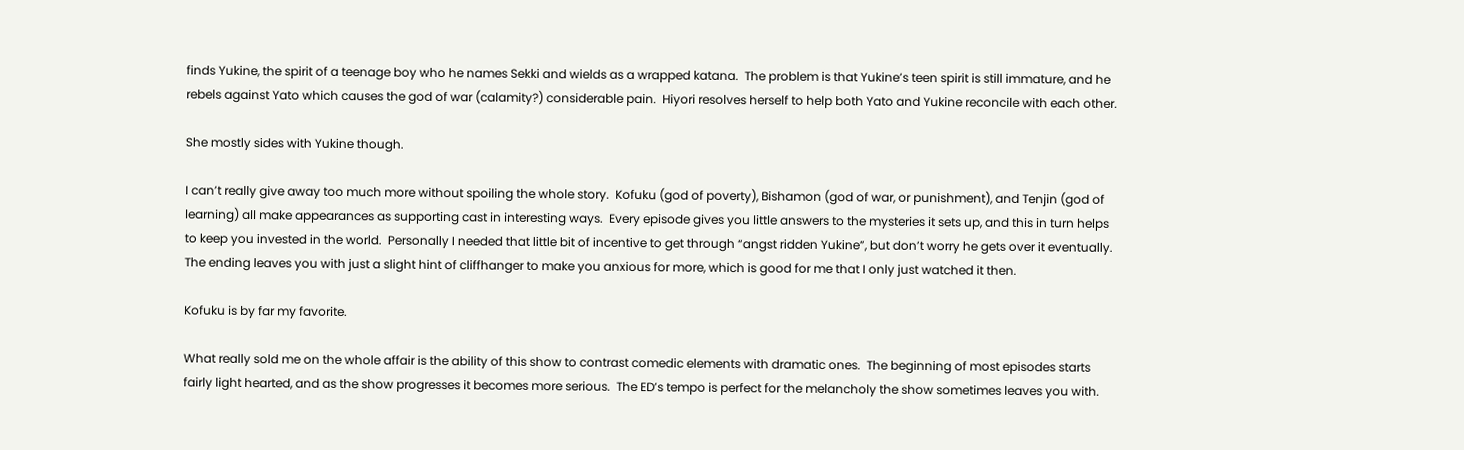finds Yukine, the spirit of a teenage boy who he names Sekki and wields as a wrapped katana.  The problem is that Yukine’s teen spirit is still immature, and he rebels against Yato which causes the god of war (calamity?) considerable pain.  Hiyori resolves herself to help both Yato and Yukine reconcile with each other.

She mostly sides with Yukine though.

I can’t really give away too much more without spoiling the whole story.  Kofuku (god of poverty), Bishamon (god of war, or punishment), and Tenjin (god of learning) all make appearances as supporting cast in interesting ways.  Every episode gives you little answers to the mysteries it sets up, and this in turn helps to keep you invested in the world.  Personally I needed that little bit of incentive to get through “angst ridden Yukine”, but don’t worry he gets over it eventually.  The ending leaves you with just a slight hint of cliffhanger to make you anxious for more, which is good for me that I only just watched it then.

Kofuku is by far my favorite.

What really sold me on the whole affair is the ability of this show to contrast comedic elements with dramatic ones.  The beginning of most episodes starts fairly light hearted, and as the show progresses it becomes more serious.  The ED’s tempo is perfect for the melancholy the show sometimes leaves you with.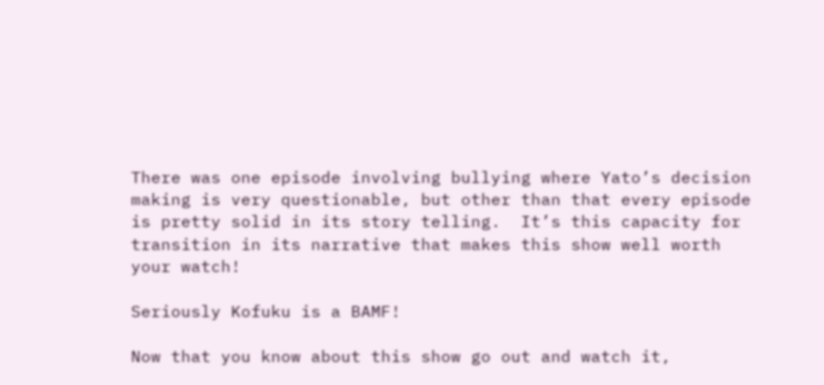There was one episode involving bullying where Yato’s decision making is very questionable, but other than that every episode is pretty solid in its story telling.  It’s this capacity for transition in its narrative that makes this show well worth your watch!

Seriously Kofuku is a BAMF!

Now that you know about this show go out and watch it,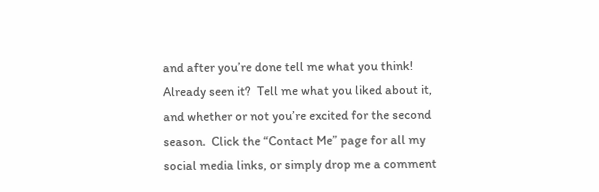and after you’re done tell me what you think!  Already seen it?  Tell me what you liked about it, and whether or not you’re excited for the second season.  Click the “Contact Me” page for all my social media links, or simply drop me a comment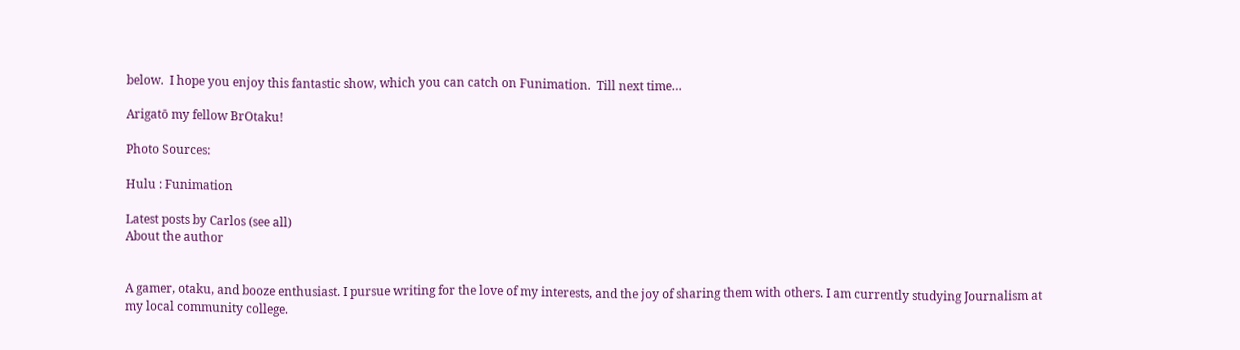below.  I hope you enjoy this fantastic show, which you can catch on Funimation.  Till next time…

Arigatō my fellow BrOtaku!

Photo Sources:

Hulu : Funimation

Latest posts by Carlos (see all)
About the author


A gamer, otaku, and booze enthusiast. I pursue writing for the love of my interests, and the joy of sharing them with others. I am currently studying Journalism at my local community college.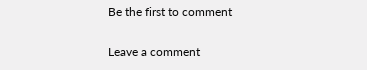Be the first to comment

Leave a comment